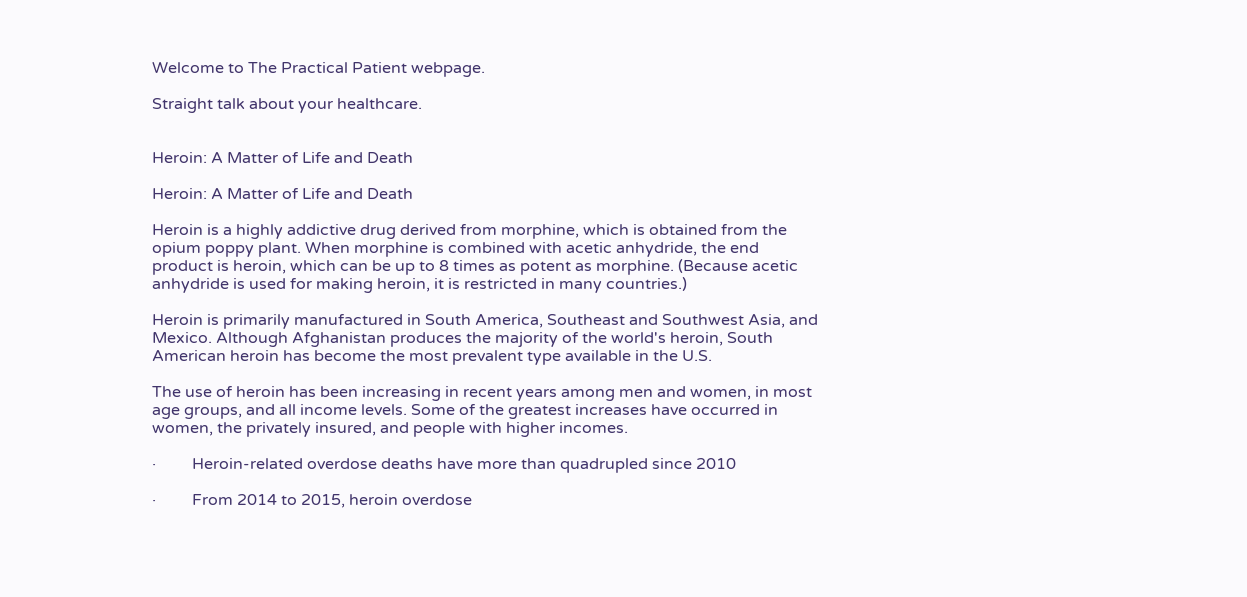Welcome to The Practical Patient webpage.

Straight talk about your healthcare.


Heroin: A Matter of Life and Death

Heroin: A Matter of Life and Death

Heroin is a highly addictive drug derived from morphine, which is obtained from the opium poppy plant. When morphine is combined with acetic anhydride, the end product is heroin, which can be up to 8 times as potent as morphine. (Because acetic anhydride is used for making heroin, it is restricted in many countries.)

Heroin is primarily manufactured in South America, Southeast and Southwest Asia, and Mexico. Although Afghanistan produces the majority of the world's heroin, South American heroin has become the most prevalent type available in the U.S.

The use of heroin has been increasing in recent years among men and women, in most age groups, and all income levels. Some of the greatest increases have occurred in women, the privately insured, and people with higher incomes.

·         Heroin-related overdose deaths have more than quadrupled since 2010

·         From 2014 to 2015, heroin overdose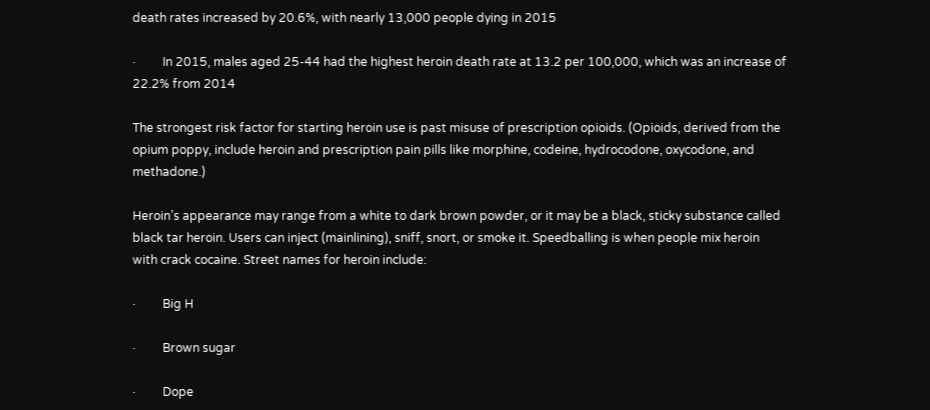death rates increased by 20.6%, with nearly 13,000 people dying in 2015

·         In 2015, males aged 25-44 had the highest heroin death rate at 13.2 per 100,000, which was an increase of 22.2% from 2014

The strongest risk factor for starting heroin use is past misuse of prescription opioids. (Opioids, derived from the opium poppy, include heroin and prescription pain pills like morphine, codeine, hydrocodone, oxycodone, and methadone.)

Heroin’s appearance may range from a white to dark brown powder, or it may be a black, sticky substance called black tar heroin. Users can inject (mainlining), sniff, snort, or smoke it. Speedballing is when people mix heroin with crack cocaine. Street names for heroin include:

·         Big H

·         Brown sugar

·         Dope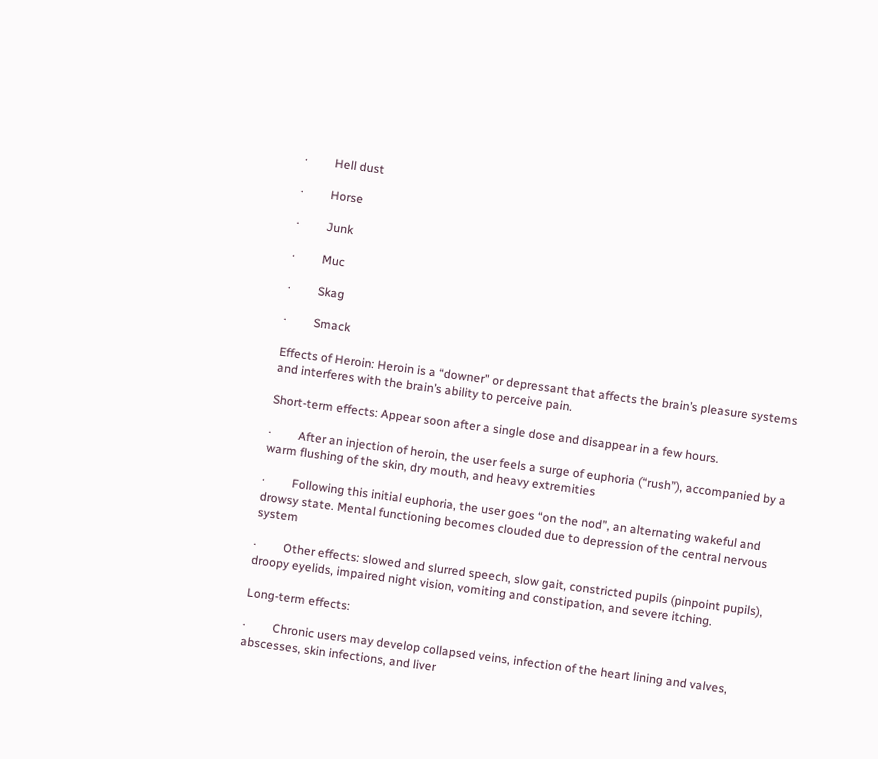·         Hell dust

·         Horse

·         Junk

·         Muc

·         Skag

·         Smack

Effects of Heroin: Heroin is a “downer” or depressant that affects the brain’s pleasure systems and interferes with the brain’s ability to perceive pain.

Short-term effects: Appear soon after a single dose and disappear in a few hours.

·         After an injection of heroin, the user feels a surge of euphoria (“rush”), accompanied by a warm flushing of the skin, dry mouth, and heavy extremities

·         Following this initial euphoria, the user goes “on the nod”, an alternating wakeful and drowsy state. Mental functioning becomes clouded due to depression of the central nervous system

·         Other effects: slowed and slurred speech, slow gait, constricted pupils (pinpoint pupils), droopy eyelids, impaired night vision, vomiting and constipation, and severe itching.

Long-term effects:

·         Chronic users may develop collapsed veins, infection of the heart lining and valves, abscesses, skin infections, and liver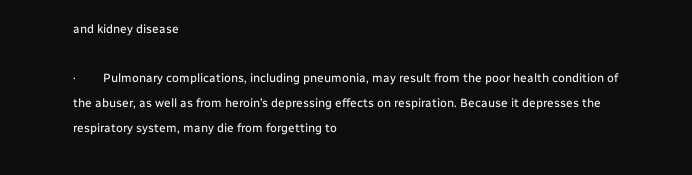and kidney disease

·         Pulmonary complications, including pneumonia, may result from the poor health condition of the abuser, as well as from heroin’s depressing effects on respiration. Because it depresses the respiratory system, many die from forgetting to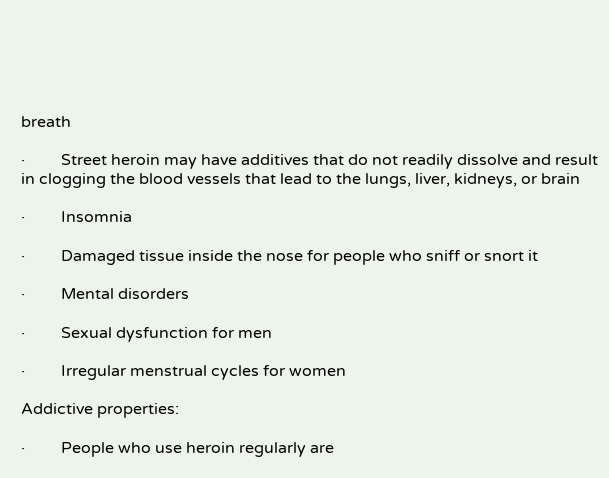breath

·         Street heroin may have additives that do not readily dissolve and result in clogging the blood vessels that lead to the lungs, liver, kidneys, or brain

·         Insomnia

·         Damaged tissue inside the nose for people who sniff or snort it

·         Mental disorders

·         Sexual dysfunction for men

·         Irregular menstrual cycles for women

Addictive properties:

·         People who use heroin regularly are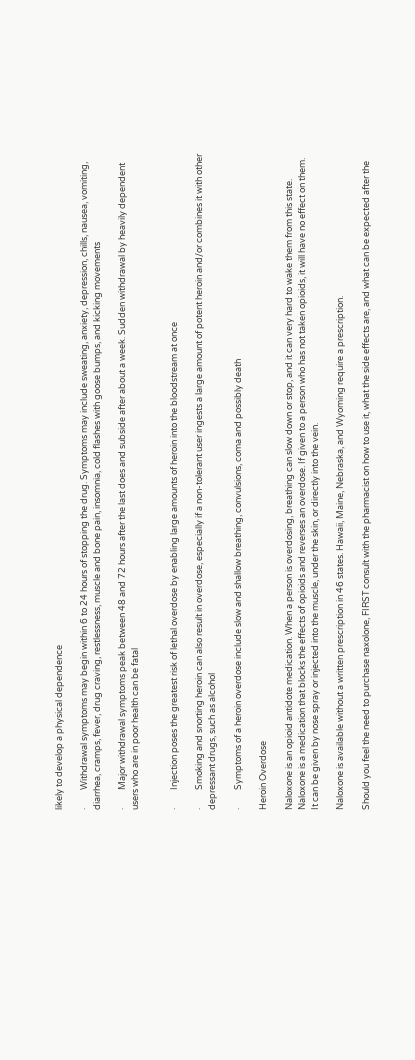likely to develop a physical dependence

·         Withdrawal symptoms may begin within 6 to 24 hours of stopping the drug. Symptoms may include sweating, anxiety, depression, chills, nausea, vomiting, diarrhea, cramps, fever, drug craving, restlessness, muscle and bone pain, insomnia, cold flashes with goose bumps, and kicking movements

·         Major withdrawal symptoms peak between 48 and 72 hours after the last does and subside after about a week. Sudden withdrawal by heavily dependent users who are in poor health can be fatal


·         Injection poses the greatest risk of lethal overdose by enabling large amounts of heroin into the bloodstream at once

·         Smoking and snorting heroin can also result in overdose, especially if a non-tolerant user ingests a large amount of potent heroin and/or combines it with other depressant drugs, such as alcohol

·         Symptoms of a heroin overdose include slow and shallow breathing, convulsions, coma and possibly death

Heroin Overdose

Naloxone is an opioid antidote medication. When a person is overdosing, breathing can slow down or stop, and it can very hard to wake them from this state. Naloxone is a medication that blocks the effects of opioids and reverses an overdose. If given to a person who has not taken opioids, it will have no effect on them. It can be given by nose spray or injected into the muscle, under the skin, or directly into the vein.

Naloxone is available without a written prescription in 46 states. Hawaii, Maine, Nebraska, and Wyoming require a prescription.

Should you feel the need to purchase naxolone, FIRST consult with the pharmacist on how to use it, what the side effects are, and what can be expected after the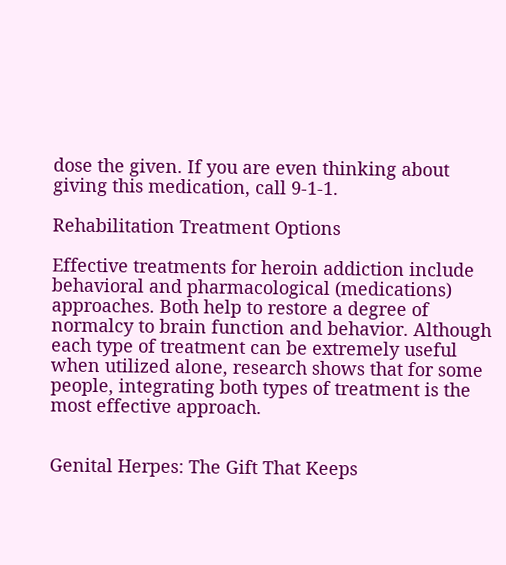dose the given. If you are even thinking about giving this medication, call 9-1-1.

Rehabilitation Treatment Options

Effective treatments for heroin addiction include behavioral and pharmacological (medications) approaches. Both help to restore a degree of normalcy to brain function and behavior. Although each type of treatment can be extremely useful when utilized alone, research shows that for some people, integrating both types of treatment is the most effective approach.


Genital Herpes: The Gift That Keeps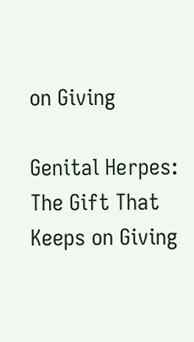on Giving

Genital Herpes: The Gift That Keeps on Giving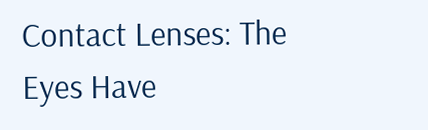Contact Lenses: The Eyes Have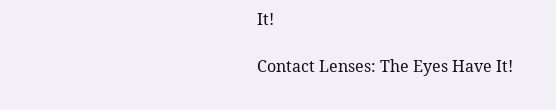It!

Contact Lenses: The Eyes Have It!